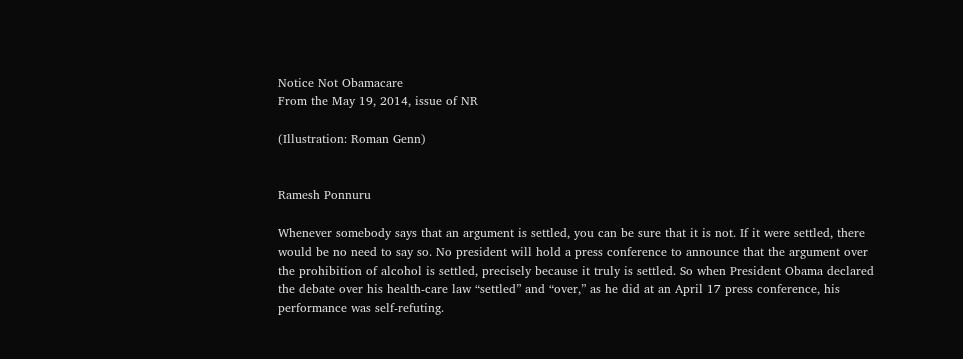Notice Not Obamacare
From the May 19, 2014, issue of NR

(Illustration: Roman Genn)


Ramesh Ponnuru

Whenever somebody says that an argument is settled, you can be sure that it is not. If it were settled, there would be no need to say so. No president will hold a press conference to announce that the argument over the prohibition of alcohol is settled, precisely because it truly is settled. So when President Obama declared the debate over his health-care law “settled” and “over,” as he did at an April 17 press conference, his performance was self-refuting.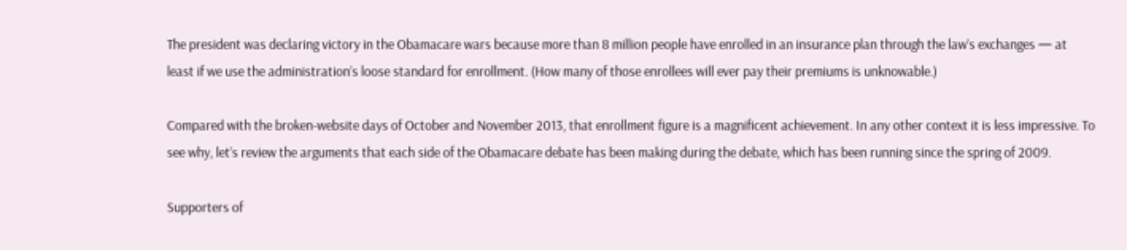The president was declaring victory in the Obamacare wars because more than 8 million people have enrolled in an insurance plan through the law’s exchanges — at least if we use the administration’s loose standard for enrollment. (How many of those enrollees will ever pay their premiums is unknowable.)

Compared with the broken-website days of October and November 2013, that enrollment figure is a magnificent achievement. In any other context it is less impressive. To see why, let’s review the arguments that each side of the Obamacare debate has been making during the debate, which has been running since the spring of 2009.

Supporters of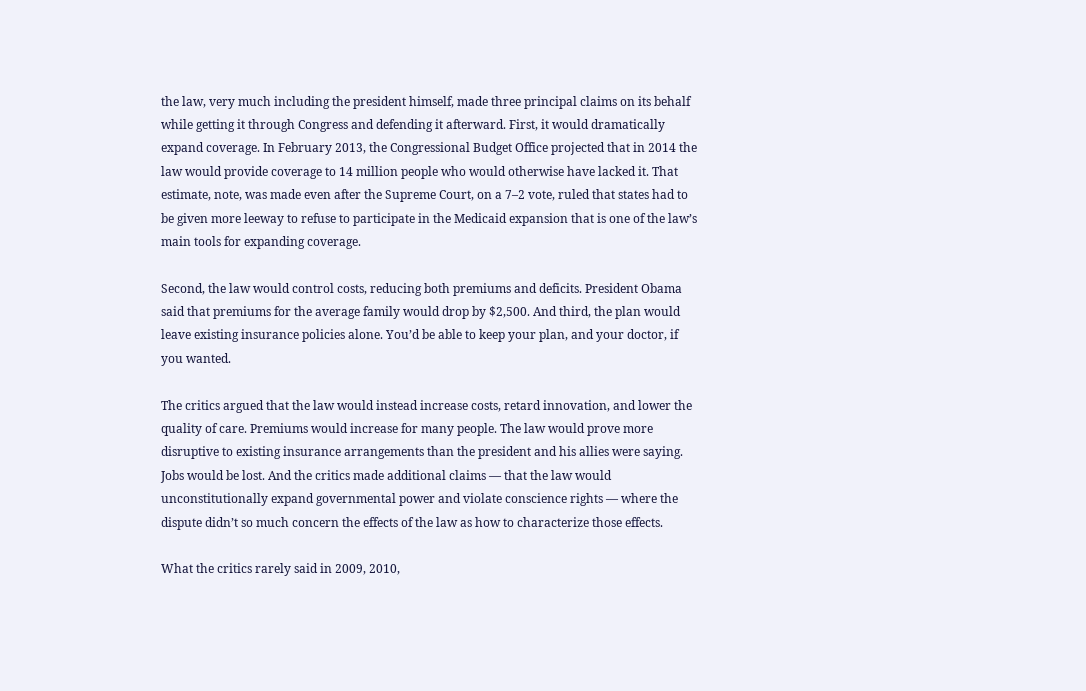the law, very much including the president himself, made three principal claims on its behalf while getting it through Congress and defending it afterward. First, it would dramatically expand coverage. In February 2013, the Congressional Budget Office projected that in 2014 the law would provide coverage to 14 million people who would otherwise have lacked it. That estimate, note, was made even after the Supreme Court, on a 7–2 vote, ruled that states had to be given more leeway to refuse to participate in the Medicaid expansion that is one of the law’s main tools for expanding coverage.

Second, the law would control costs, reducing both premiums and deficits. President Obama said that premiums for the average family would drop by $2,500. And third, the plan would leave existing insurance policies alone. You’d be able to keep your plan, and your doctor, if you wanted.

The critics argued that the law would instead increase costs, retard innovation, and lower the quality of care. Premiums would increase for many people. The law would prove more disruptive to existing insurance arrangements than the president and his allies were saying. Jobs would be lost. And the critics made additional claims — that the law would unconstitutionally expand governmental power and violate conscience rights — where the dispute didn’t so much concern the effects of the law as how to characterize those effects.

What the critics rarely said in 2009, 2010,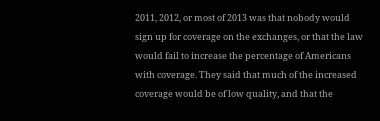2011, 2012, or most of 2013 was that nobody would sign up for coverage on the exchanges, or that the law would fail to increase the percentage of Americans with coverage. They said that much of the increased coverage would be of low quality, and that the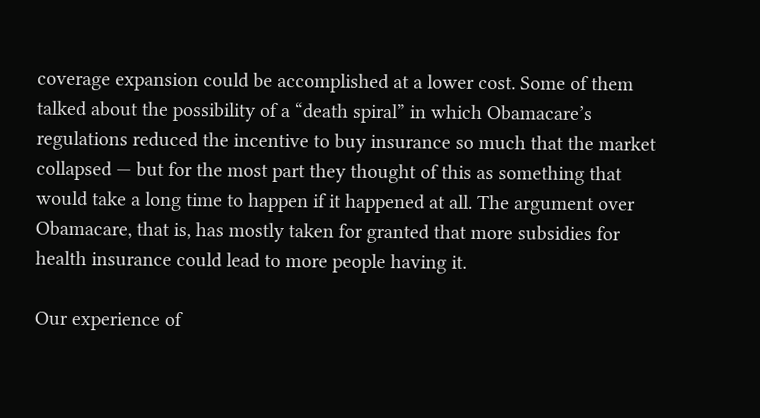coverage expansion could be accomplished at a lower cost. Some of them talked about the possibility of a “death spiral” in which Obamacare’s regulations reduced the incentive to buy insurance so much that the market collapsed — but for the most part they thought of this as something that would take a long time to happen if it happened at all. The argument over Obamacare, that is, has mostly taken for granted that more subsidies for health insurance could lead to more people having it.

Our experience of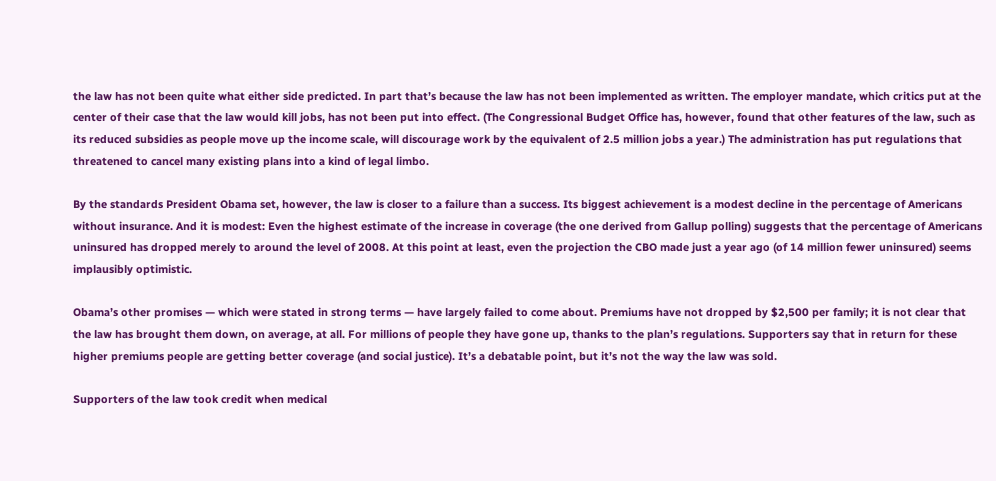the law has not been quite what either side predicted. In part that’s because the law has not been implemented as written. The employer mandate, which critics put at the center of their case that the law would kill jobs, has not been put into effect. (The Congressional Budget Office has, however, found that other features of the law, such as its reduced subsidies as people move up the income scale, will discourage work by the equivalent of 2.5 million jobs a year.) The administration has put regulations that threatened to cancel many existing plans into a kind of legal limbo.

By the standards President Obama set, however, the law is closer to a failure than a success. Its biggest achievement is a modest decline in the percentage of Americans without insurance. And it is modest: Even the highest estimate of the increase in coverage (the one derived from Gallup polling) suggests that the percentage of Americans uninsured has dropped merely to around the level of 2008. At this point at least, even the projection the CBO made just a year ago (of 14 million fewer uninsured) seems implausibly optimistic.

Obama’s other promises — which were stated in strong terms — have largely failed to come about. Premiums have not dropped by $2,500 per family; it is not clear that the law has brought them down, on average, at all. For millions of people they have gone up, thanks to the plan’s regulations. Supporters say that in return for these higher premiums people are getting better coverage (and social justice). It’s a debatable point, but it’s not the way the law was sold.

Supporters of the law took credit when medical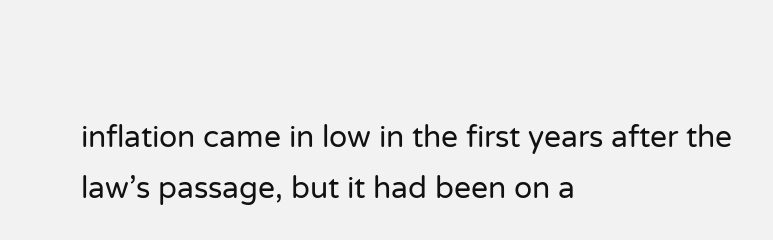inflation came in low in the first years after the law’s passage, but it had been on a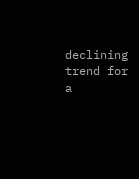declining trend for a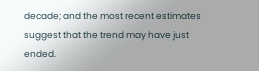decade; and the most recent estimates suggest that the trend may have just ended.